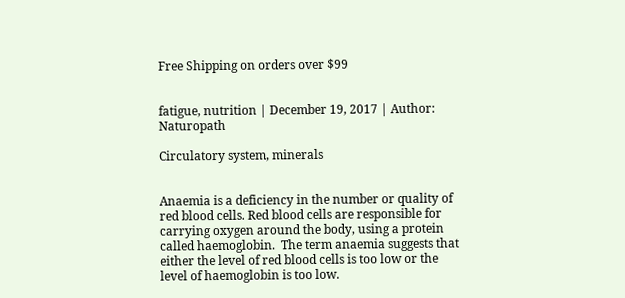Free Shipping on orders over $99


fatigue, nutrition | December 19, 2017 | Author: Naturopath

Circulatory system, minerals


Anaemia is a deficiency in the number or quality of red blood cells. Red blood cells are responsible for carrying oxygen around the body, using a protein called haemoglobin.  The term anaemia suggests that either the level of red blood cells is too low or the level of haemoglobin is too low.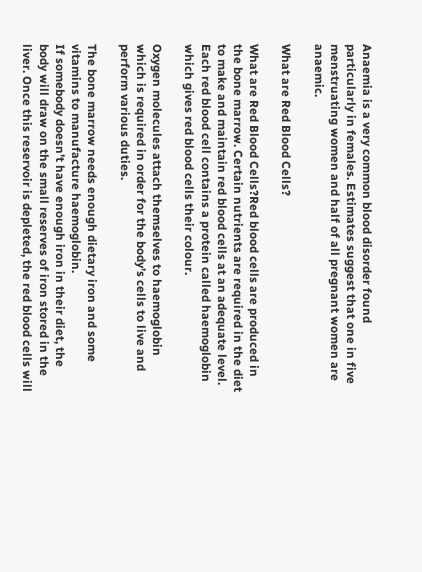Anaemia is a very common blood disorder found particularly in females. Estimates suggest that one in five menstruating women and half of all pregnant women are anaemic.

What are Red Blood Cells?

What are Red Blood Cells?Red blood cells are produced in the bone marrow. Certain nutrients are required in the diet to make and maintain red blood cells at an adequate level. Each red blood cell contains a protein called haemoglobin which gives red blood cells their colour.

Oxygen molecules attach themselves to haemoglobin which is required in order for the body’s cells to live and perform various duties.

The bone marrow needs enough dietary iron and some vitamins to manufacture haemoglobin.
If somebody doesn’t have enough iron in their diet, the body will draw on the small reserves of iron stored in the liver. Once this reservoir is depleted, the red blood cells will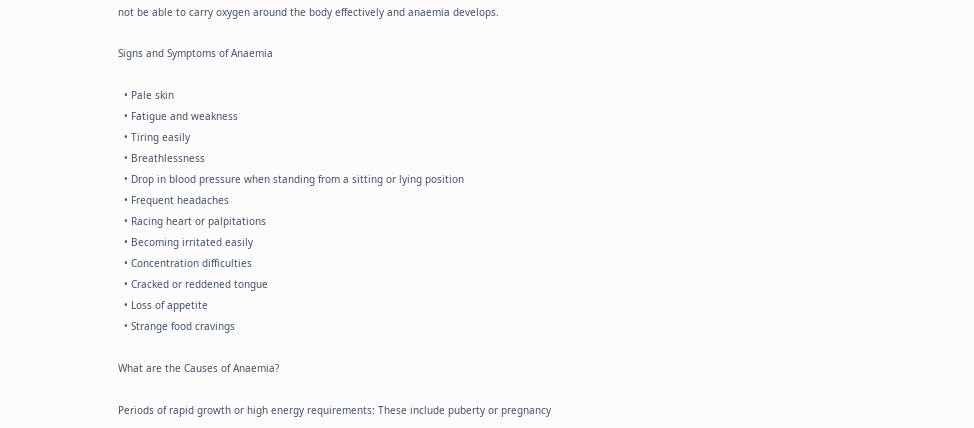not be able to carry oxygen around the body effectively and anaemia develops.

Signs and Symptoms of Anaemia

  • Pale skin
  • Fatigue and weakness
  • Tiring easily
  • Breathlessness
  • Drop in blood pressure when standing from a sitting or lying position
  • Frequent headaches
  • Racing heart or palpitations
  • Becoming irritated easily
  • Concentration difficulties
  • Cracked or reddened tongue
  • Loss of appetite
  • Strange food cravings

What are the Causes of Anaemia?

Periods of rapid growth or high energy requirements: These include puberty or pregnancy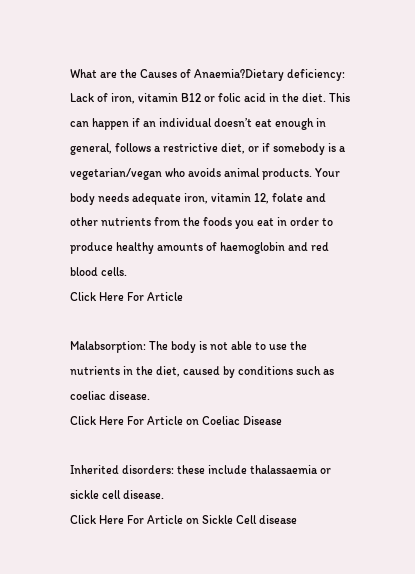What are the Causes of Anaemia?Dietary deficiency: Lack of iron, vitamin B12 or folic acid in the diet. This can happen if an individual doesn’t eat enough in general, follows a restrictive diet, or if somebody is a vegetarian/vegan who avoids animal products. Your body needs adequate iron, vitamin 12, folate and other nutrients from the foods you eat in order to produce healthy amounts of haemoglobin and red blood cells.
Click Here For Article

Malabsorption: The body is not able to use the nutrients in the diet, caused by conditions such as coeliac disease.
Click Here For Article on Coeliac Disease

Inherited disorders: these include thalassaemia or sickle cell disease.
Click Here For Article on Sickle Cell disease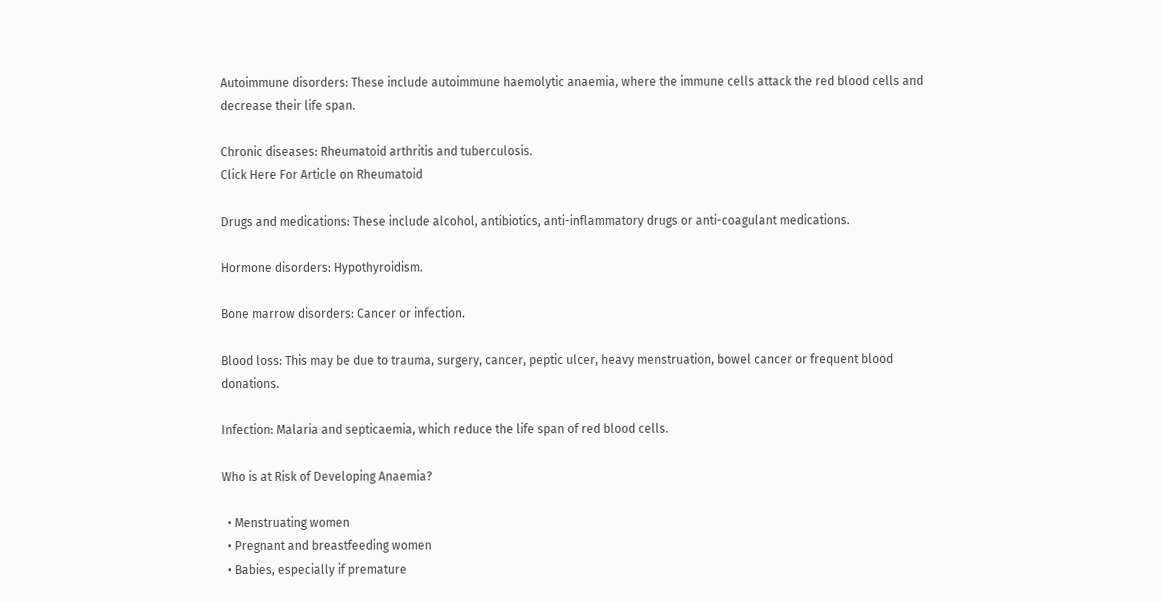Autoimmune disorders: These include autoimmune haemolytic anaemia, where the immune cells attack the red blood cells and decrease their life span.

Chronic diseases: Rheumatoid arthritis and tuberculosis.
Click Here For Article on Rheumatoid

Drugs and medications: These include alcohol, antibiotics, anti-inflammatory drugs or anti-coagulant medications.

Hormone disorders: Hypothyroidism.

Bone marrow disorders: Cancer or infection.

Blood loss: This may be due to trauma, surgery, cancer, peptic ulcer, heavy menstruation, bowel cancer or frequent blood donations.

Infection: Malaria and septicaemia, which reduce the life span of red blood cells.

Who is at Risk of Developing Anaemia?

  • Menstruating women
  • Pregnant and breastfeeding women
  • Babies, especially if premature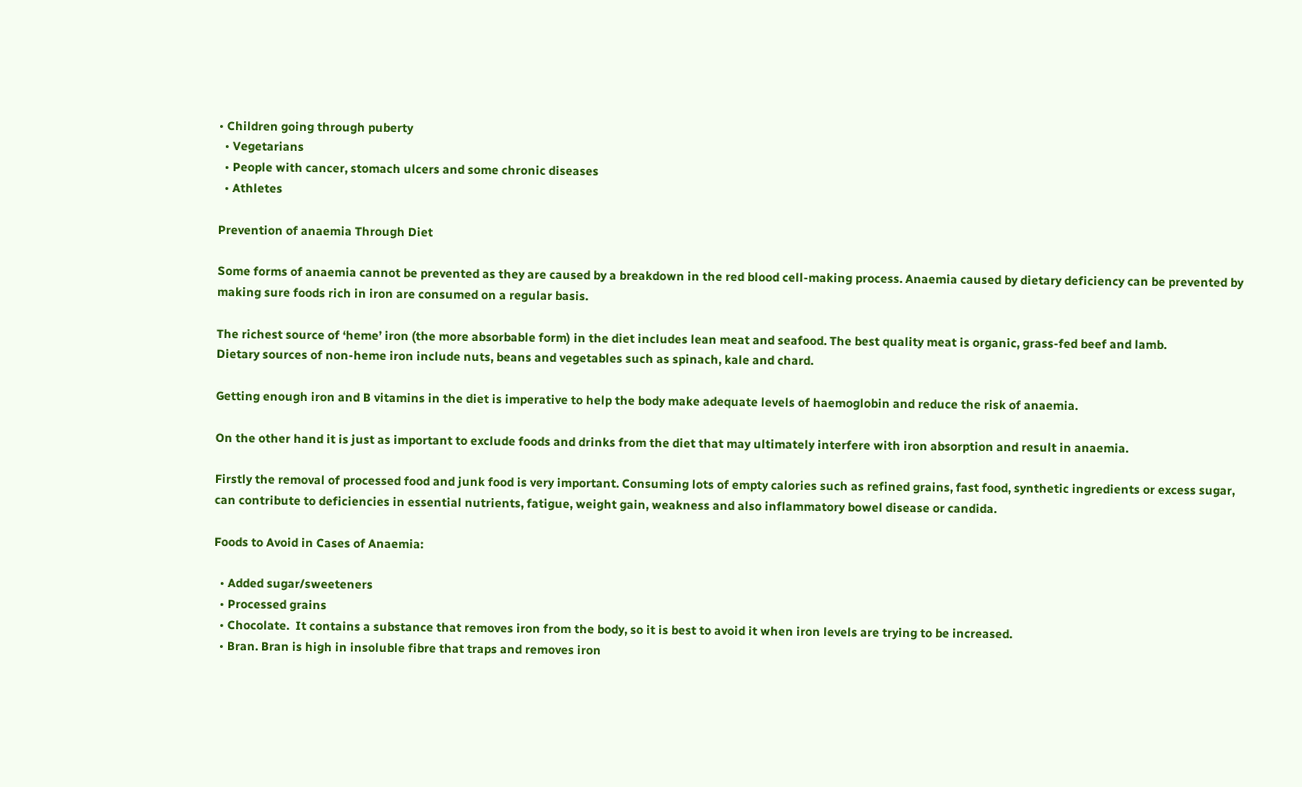• Children going through puberty
  • Vegetarians
  • People with cancer, stomach ulcers and some chronic diseases
  • Athletes

Prevention of anaemia Through Diet

Some forms of anaemia cannot be prevented as they are caused by a breakdown in the red blood cell-making process. Anaemia caused by dietary deficiency can be prevented by making sure foods rich in iron are consumed on a regular basis.

The richest source of ‘heme’ iron (the more absorbable form) in the diet includes lean meat and seafood. The best quality meat is organic, grass-fed beef and lamb.
Dietary sources of non-heme iron include nuts, beans and vegetables such as spinach, kale and chard.

Getting enough iron and B vitamins in the diet is imperative to help the body make adequate levels of haemoglobin and reduce the risk of anaemia.

On the other hand it is just as important to exclude foods and drinks from the diet that may ultimately interfere with iron absorption and result in anaemia.

Firstly the removal of processed food and junk food is very important. Consuming lots of empty calories such as refined grains, fast food, synthetic ingredients or excess sugar, can contribute to deficiencies in essential nutrients, fatigue, weight gain, weakness and also inflammatory bowel disease or candida.

Foods to Avoid in Cases of Anaemia:

  • Added sugar/sweeteners
  • Processed grains
  • Chocolate.  It contains a substance that removes iron from the body, so it is best to avoid it when iron levels are trying to be increased.
  • Bran. Bran is high in insoluble fibre that traps and removes iron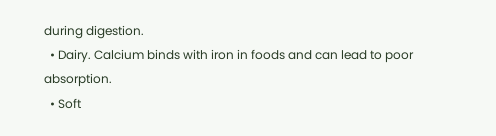during digestion.
  • Dairy. Calcium binds with iron in foods and can lead to poor absorption.
  • Soft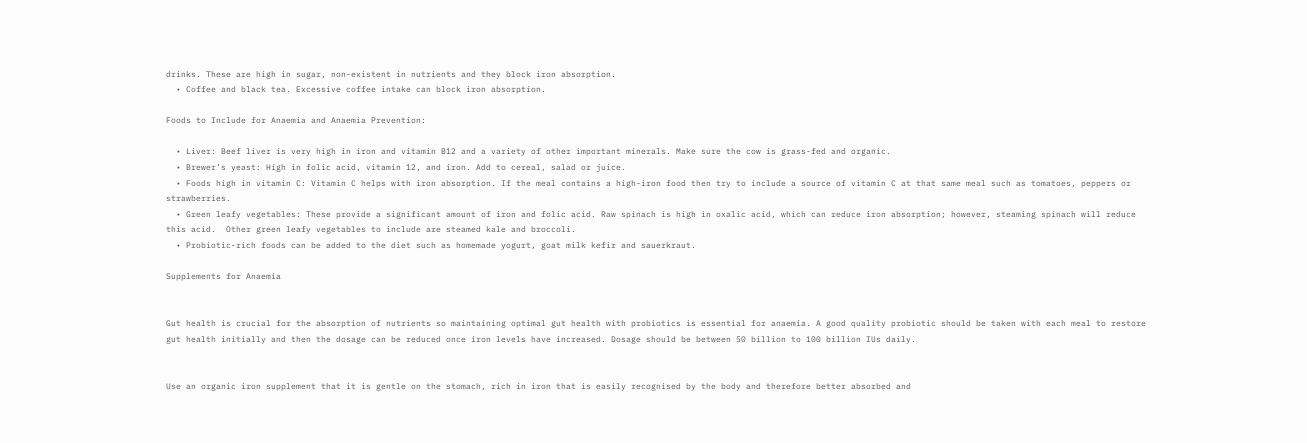drinks. These are high in sugar, non-existent in nutrients and they block iron absorption.
  • Coffee and black tea. Excessive coffee intake can block iron absorption.

Foods to Include for Anaemia and Anaemia Prevention:

  • Liver: Beef liver is very high in iron and vitamin B12 and a variety of other important minerals. Make sure the cow is grass-fed and organic.
  • Brewer’s yeast: High in folic acid, vitamin 12, and iron. Add to cereal, salad or juice.
  • Foods high in vitamin C: Vitamin C helps with iron absorption. If the meal contains a high-iron food then try to include a source of vitamin C at that same meal such as tomatoes, peppers or strawberries.
  • Green leafy vegetables: These provide a significant amount of iron and folic acid. Raw spinach is high in oxalic acid, which can reduce iron absorption; however, steaming spinach will reduce this acid.  Other green leafy vegetables to include are steamed kale and broccoli.
  • Probiotic-rich foods can be added to the diet such as homemade yogurt, goat milk kefir and sauerkraut.

Supplements for Anaemia


Gut health is crucial for the absorption of nutrients so maintaining optimal gut health with probiotics is essential for anaemia. A good quality probiotic should be taken with each meal to restore gut health initially and then the dosage can be reduced once iron levels have increased. Dosage should be between 50 billion to 100 billion IUs daily.


Use an organic iron supplement that it is gentle on the stomach, rich in iron that is easily recognised by the body and therefore better absorbed and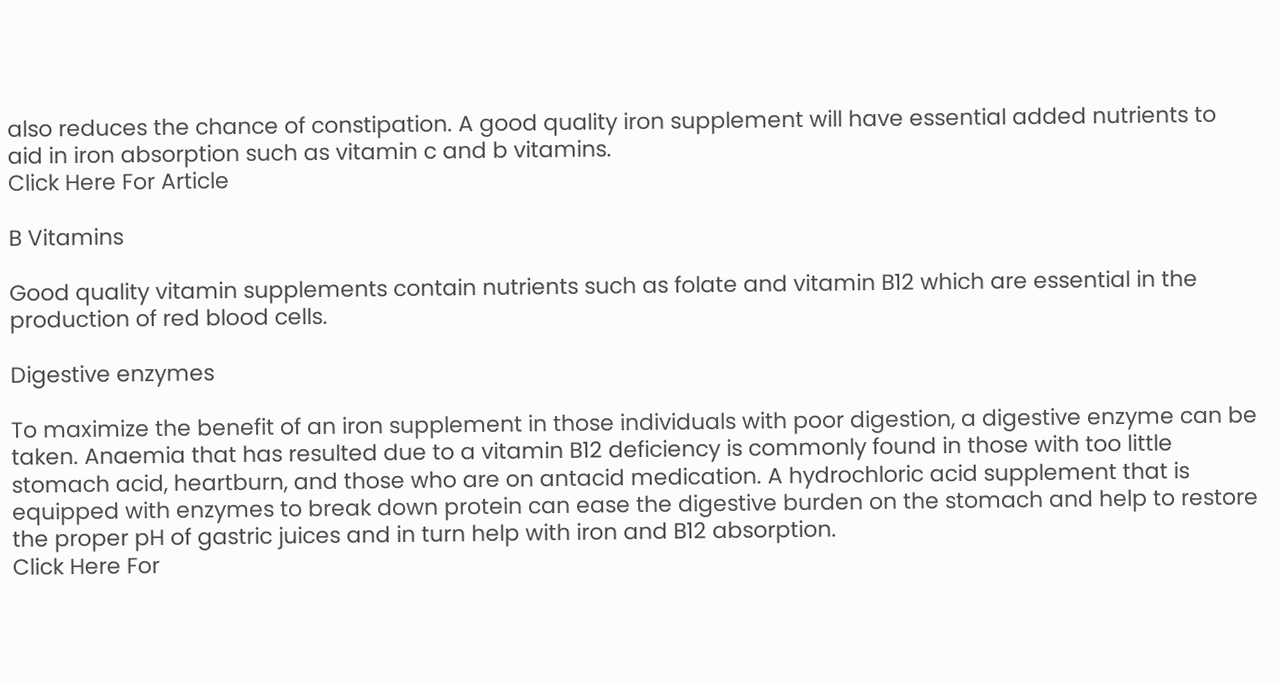also reduces the chance of constipation. A good quality iron supplement will have essential added nutrients to aid in iron absorption such as vitamin c and b vitamins.
Click Here For Article

B Vitamins

Good quality vitamin supplements contain nutrients such as folate and vitamin B12 which are essential in the production of red blood cells.

Digestive enzymes

To maximize the benefit of an iron supplement in those individuals with poor digestion, a digestive enzyme can be taken. Anaemia that has resulted due to a vitamin B12 deficiency is commonly found in those with too little stomach acid, heartburn, and those who are on antacid medication. A hydrochloric acid supplement that is equipped with enzymes to break down protein can ease the digestive burden on the stomach and help to restore the proper pH of gastric juices and in turn help with iron and B12 absorption.
Click Here For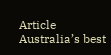Article  Australia’s best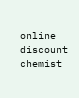online discount chemist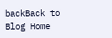backBack to Blog Home